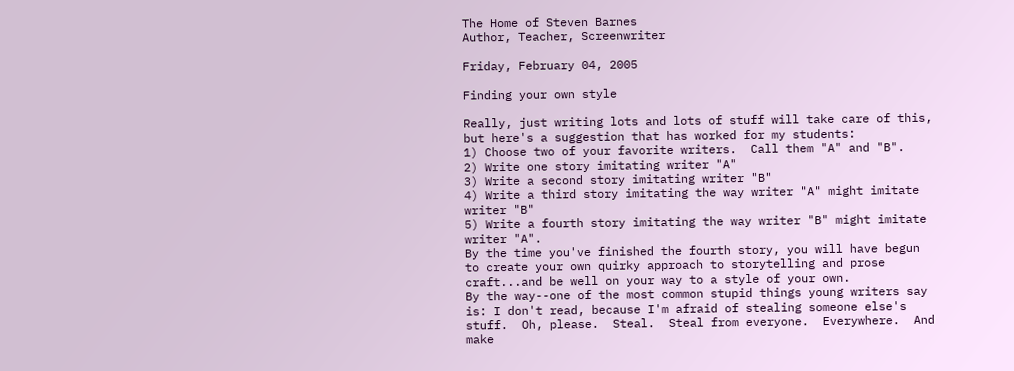The Home of Steven Barnes
Author, Teacher, Screenwriter

Friday, February 04, 2005

Finding your own style

Really, just writing lots and lots of stuff will take care of this, but here's a suggestion that has worked for my students:
1) Choose two of your favorite writers.  Call them "A" and "B".
2) Write one story imitating writer "A"
3) Write a second story imitating writer "B"
4) Write a third story imitating the way writer "A" might imitate  writer "B"
5) Write a fourth story imitating the way writer "B" might imitate writer "A".
By the time you've finished the fourth story, you will have begun to create your own quirky approach to storytelling and prose craft...and be well on your way to a style of your own.
By the way--one of the most common stupid things young writers say is: I don't read, because I'm afraid of stealing someone else's stuff.  Oh, please.  Steal.  Steal from everyone.  Everywhere.  And make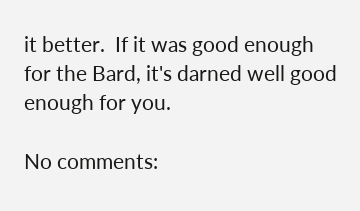it better.  If it was good enough for the Bard, it's darned well good enough for you.

No comments: